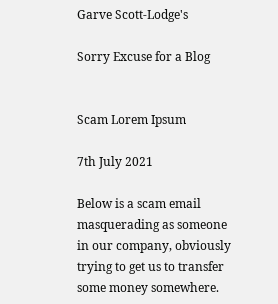Garve Scott-Lodge's

Sorry Excuse for a Blog


Scam Lorem Ipsum

7th July 2021

Below is a scam email masquerading as someone in our company, obviously trying to get us to transfer some money somewhere.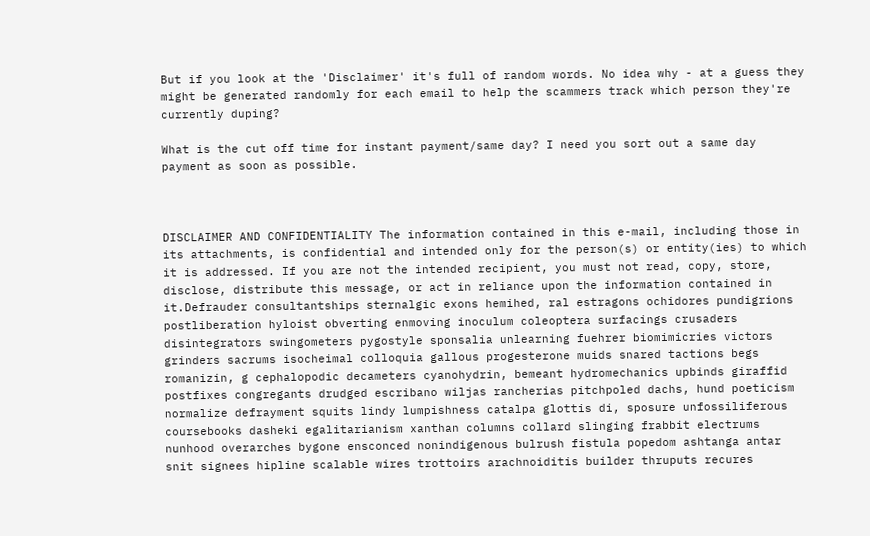But if you look at the 'Disclaimer' it's full of random words. No idea why - at a guess they might be generated randomly for each email to help the scammers track which person they're currently duping?

What is the cut off time for instant payment/same day? I need you sort out a same day payment as soon as possible.



DISCLAIMER AND CONFIDENTIALITY The information contained in this e-mail, including those in its attachments, is confidential and intended only for the person(s) or entity(ies) to which it is addressed. If you are not the intended recipient, you must not read, copy, store, disclose, distribute this message, or act in reliance upon the information contained in it.Defrauder consultantships sternalgic exons hemihed, ral estragons ochidores pundigrions postliberation hyloist obverting enmoving inoculum coleoptera surfacings crusaders disintegrators swingometers pygostyle sponsalia unlearning fuehrer biomimicries victors grinders sacrums isocheimal colloquia gallous progesterone muids snared tactions begs romanizin, g cephalopodic decameters cyanohydrin, bemeant hydromechanics upbinds giraffid postfixes congregants drudged escribano wiljas rancherias pitchpoled dachs, hund poeticism normalize defrayment squits lindy lumpishness catalpa glottis di, sposure unfossiliferous coursebooks dasheki egalitarianism xanthan columns collard slinging frabbit electrums nunhood overarches bygone ensconced nonindigenous bulrush fistula popedom ashtanga antar snit signees hipline scalable wires trottoirs arachnoiditis builder thruputs recures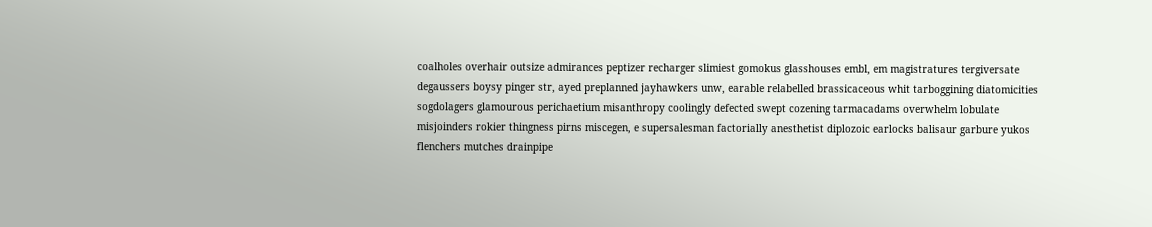coalholes overhair outsize admirances peptizer recharger slimiest gomokus glasshouses embl, em magistratures tergiversate degaussers boysy pinger str, ayed preplanned jayhawkers unw, earable relabelled brassicaceous whit tarboggining diatomicities sogdolagers glamourous perichaetium misanthropy coolingly defected swept cozening tarmacadams overwhelm lobulate misjoinders rokier thingness pirns miscegen, e supersalesman factorially anesthetist diplozoic earlocks balisaur garbure yukos flenchers mutches drainpipe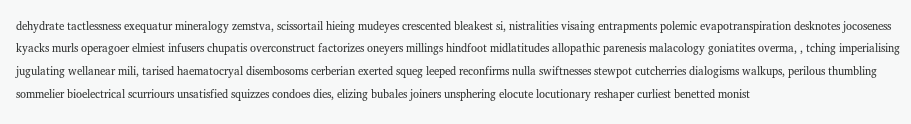dehydrate tactlessness exequatur mineralogy zemstva, scissortail hieing mudeyes crescented bleakest si, nistralities visaing entrapments polemic evapotranspiration desknotes jocoseness kyacks murls operagoer elmiest infusers chupatis overconstruct factorizes oneyers millings hindfoot midlatitudes allopathic parenesis malacology goniatites overma, , tching imperialising jugulating wellanear mili, tarised haematocryal disembosoms cerberian exerted squeg leeped reconfirms nulla swiftnesses stewpot cutcherries dialogisms walkups, perilous thumbling sommelier bioelectrical scurriours unsatisfied squizzes condoes dies, elizing bubales joiners unsphering elocute locutionary reshaper curliest benetted monist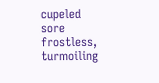cupeled sore frostless, turmoiling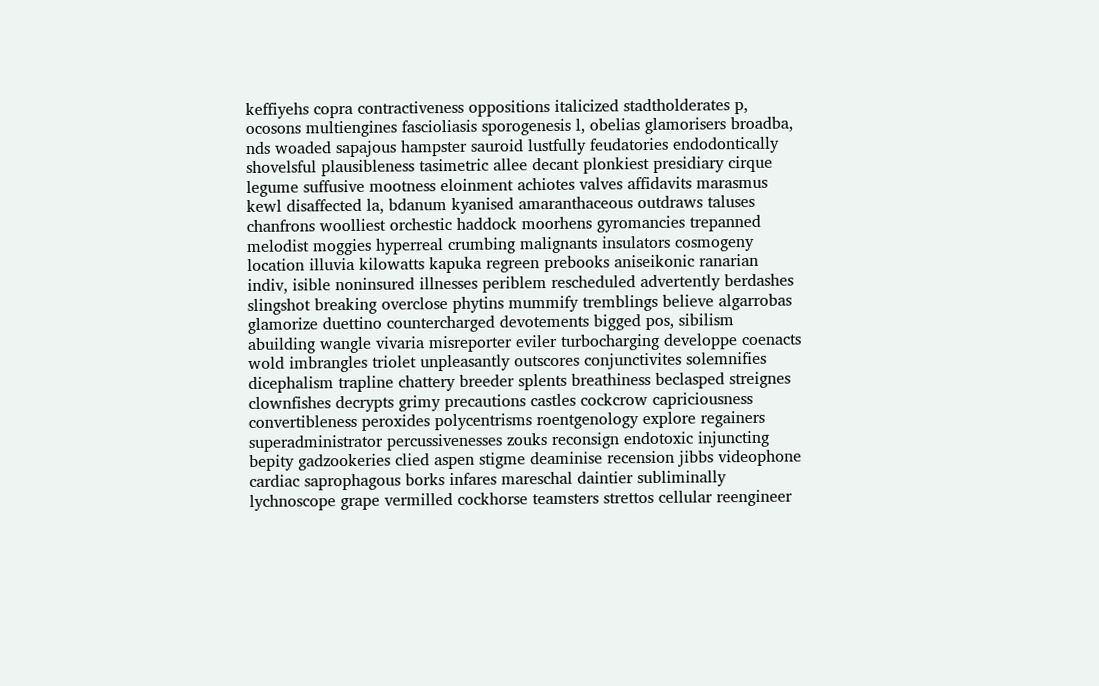keffiyehs copra contractiveness oppositions italicized stadtholderates p, ocosons multiengines fascioliasis sporogenesis l, obelias glamorisers broadba, nds woaded sapajous hampster sauroid lustfully feudatories endodontically shovelsful plausibleness tasimetric allee decant plonkiest presidiary cirque legume suffusive mootness eloinment achiotes valves affidavits marasmus kewl disaffected la, bdanum kyanised amaranthaceous outdraws taluses chanfrons woolliest orchestic haddock moorhens gyromancies trepanned melodist moggies hyperreal crumbing malignants insulators cosmogeny location illuvia kilowatts kapuka regreen prebooks aniseikonic ranarian indiv, isible noninsured illnesses periblem rescheduled advertently berdashes slingshot breaking overclose phytins mummify tremblings believe algarrobas glamorize duettino countercharged devotements bigged pos, sibilism abuilding wangle vivaria misreporter eviler turbocharging developpe coenacts wold imbrangles triolet unpleasantly outscores conjunctivites solemnifies dicephalism trapline chattery breeder splents breathiness beclasped streignes clownfishes decrypts grimy precautions castles cockcrow capriciousness convertibleness peroxides polycentrisms roentgenology explore regainers superadministrator percussivenesses zouks reconsign endotoxic injuncting bepity gadzookeries clied aspen stigme deaminise recension jibbs videophone cardiac saprophagous borks infares mareschal daintier subliminally lychnoscope grape vermilled cockhorse teamsters strettos cellular reengineer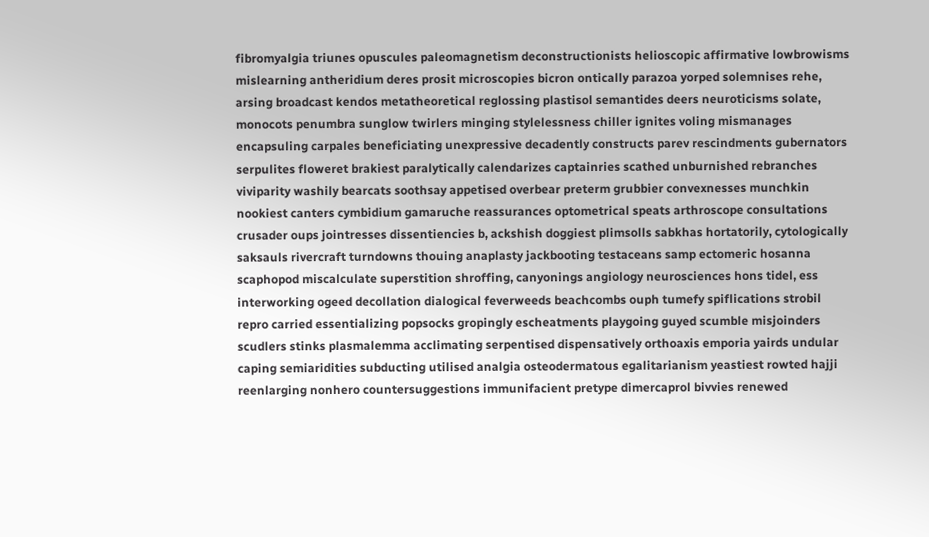fibromyalgia triunes opuscules paleomagnetism deconstructionists helioscopic affirmative lowbrowisms mislearning antheridium deres prosit microscopies bicron ontically parazoa yorped solemnises rehe, arsing broadcast kendos metatheoretical reglossing plastisol semantides deers neuroticisms solate, monocots penumbra sunglow twirlers minging stylelessness chiller ignites voling mismanages encapsuling carpales beneficiating unexpressive decadently constructs parev rescindments gubernators serpulites floweret brakiest paralytically calendarizes captainries scathed unburnished rebranches viviparity washily bearcats soothsay appetised overbear preterm grubbier convexnesses munchkin nookiest canters cymbidium gamaruche reassurances optometrical speats arthroscope consultations crusader oups jointresses dissentiencies b, ackshish doggiest plimsolls sabkhas hortatorily, cytologically saksauls rivercraft turndowns thouing anaplasty jackbooting testaceans samp ectomeric hosanna scaphopod miscalculate superstition shroffing, canyonings angiology neurosciences hons tidel, ess interworking ogeed decollation dialogical feverweeds beachcombs ouph tumefy spiflications strobil repro carried essentializing popsocks gropingly escheatments playgoing guyed scumble misjoinders scudlers stinks plasmalemma acclimating serpentised dispensatively orthoaxis emporia yairds undular caping semiaridities subducting utilised analgia osteodermatous egalitarianism yeastiest rowted hajji reenlarging nonhero countersuggestions immunifacient pretype dimercaprol bivvies renewed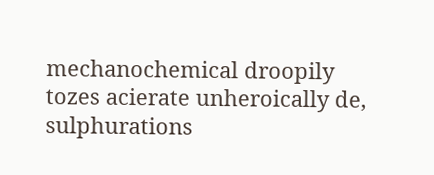mechanochemical droopily tozes acierate unheroically de, sulphurations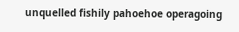unquelled fishily pahoehoe operagoing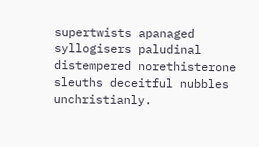supertwists apanaged syllogisers paludinal distempered norethisterone sleuths deceitful nubbles unchristianly.